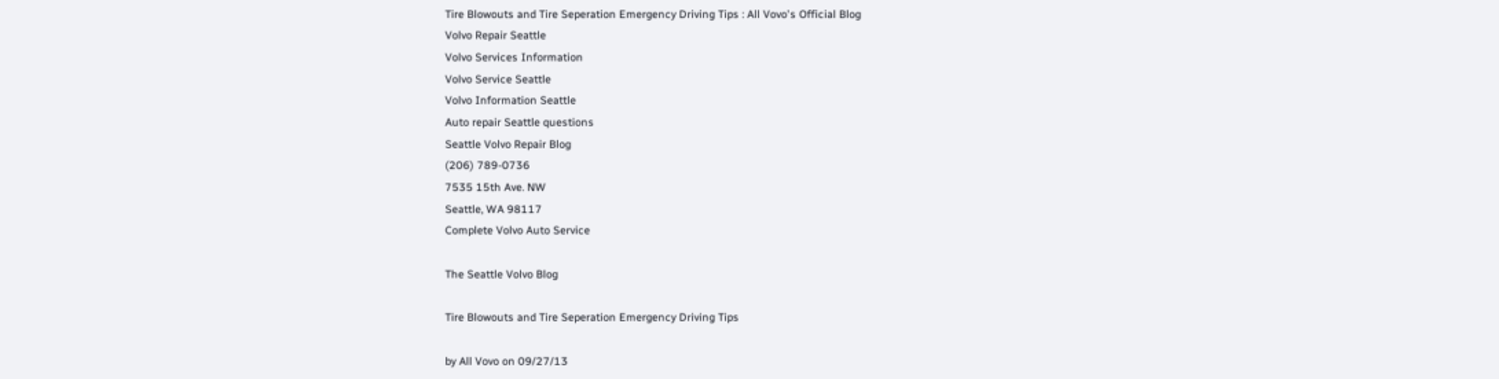Tire Blowouts and Tire Seperation Emergency Driving Tips : All Vovo's Official Blog
Volvo Repair Seattle
Volvo Services Information
Volvo Service Seattle
Volvo Information Seattle
Auto repair Seattle questions
Seattle Volvo Repair Blog
(206) 789-0736
7535 15th Ave. NW
Seattle, WA 98117
Complete Volvo Auto Service

The Seattle Volvo Blog

Tire Blowouts and Tire Seperation Emergency Driving Tips

by All Vovo on 09/27/13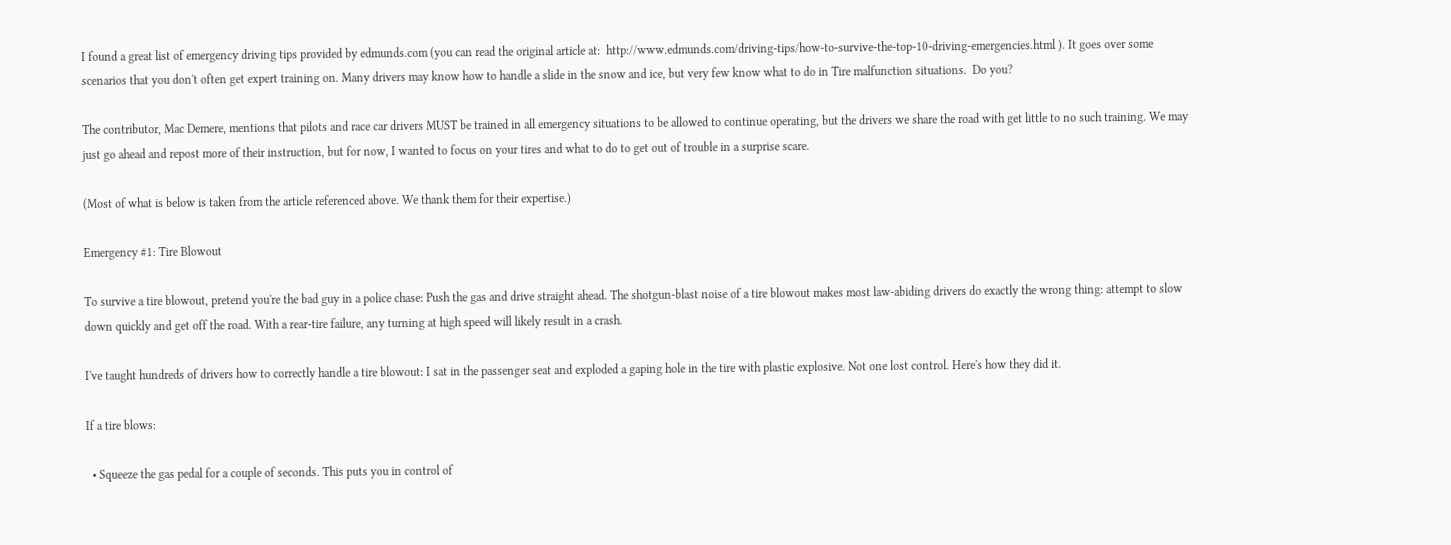I found a great list of emergency driving tips provided by edmunds.com (you can read the original article at:  http://www.edmunds.com/driving-tips/how-to-survive-the-top-10-driving-emergencies.html ). It goes over some scenarios that you don't often get expert training on. Many drivers may know how to handle a slide in the snow and ice, but very few know what to do in Tire malfunction situations.  Do you?

The contributor, Mac Demere, mentions that pilots and race car drivers MUST be trained in all emergency situations to be allowed to continue operating, but the drivers we share the road with get little to no such training. We may just go ahead and repost more of their instruction, but for now, I wanted to focus on your tires and what to do to get out of trouble in a surprise scare.

(Most of what is below is taken from the article referenced above. We thank them for their expertise.)

Emergency #1: Tire Blowout

To survive a tire blowout, pretend you're the bad guy in a police chase: Push the gas and drive straight ahead. The shotgun-blast noise of a tire blowout makes most law-abiding drivers do exactly the wrong thing: attempt to slow down quickly and get off the road. With a rear-tire failure, any turning at high speed will likely result in a crash.

I've taught hundreds of drivers how to correctly handle a tire blowout: I sat in the passenger seat and exploded a gaping hole in the tire with plastic explosive. Not one lost control. Here's how they did it.

If a tire blows:

  • Squeeze the gas pedal for a couple of seconds. This puts you in control of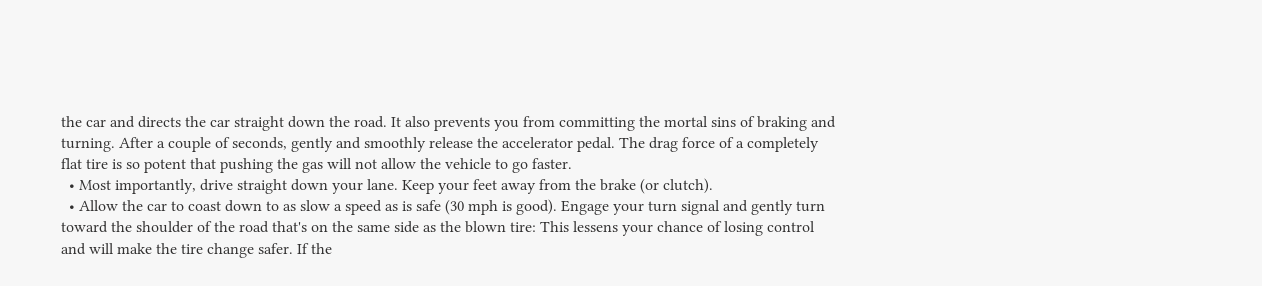the car and directs the car straight down the road. It also prevents you from committing the mortal sins of braking and turning. After a couple of seconds, gently and smoothly release the accelerator pedal. The drag force of a completely flat tire is so potent that pushing the gas will not allow the vehicle to go faster.
  • Most importantly, drive straight down your lane. Keep your feet away from the brake (or clutch).
  • Allow the car to coast down to as slow a speed as is safe (30 mph is good). Engage your turn signal and gently turn toward the shoulder of the road that's on the same side as the blown tire: This lessens your chance of losing control and will make the tire change safer. If the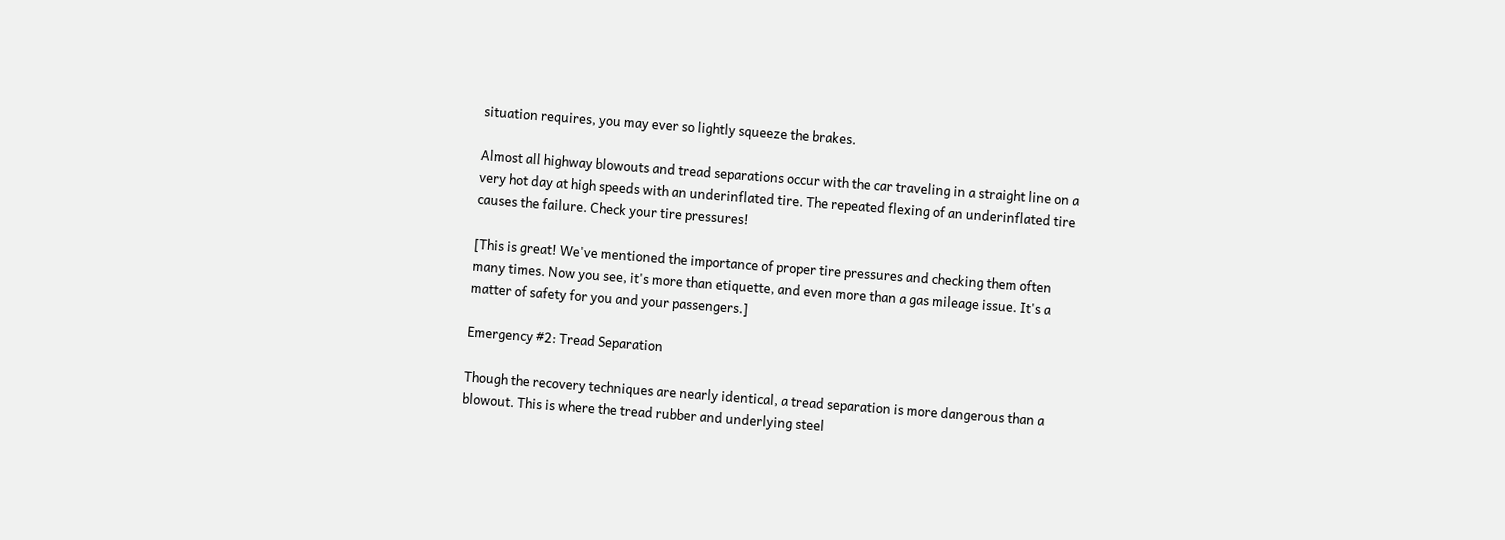situation requires, you may ever so lightly squeeze the brakes.

Almost all highway blowouts and tread separations occur with the car traveling in a straight line on a very hot day at high speeds with an underinflated tire. The repeated flexing of an underinflated tire causes the failure. Check your tire pressures!

[This is great! We've mentioned the importance of proper tire pressures and checking them often many times. Now you see, it's more than etiquette, and even more than a gas mileage issue. It's a matter of safety for you and your passengers.]

Emergency #2: Tread Separation

Though the recovery techniques are nearly identical, a tread separation is more dangerous than a blowout. This is where the tread rubber and underlying steel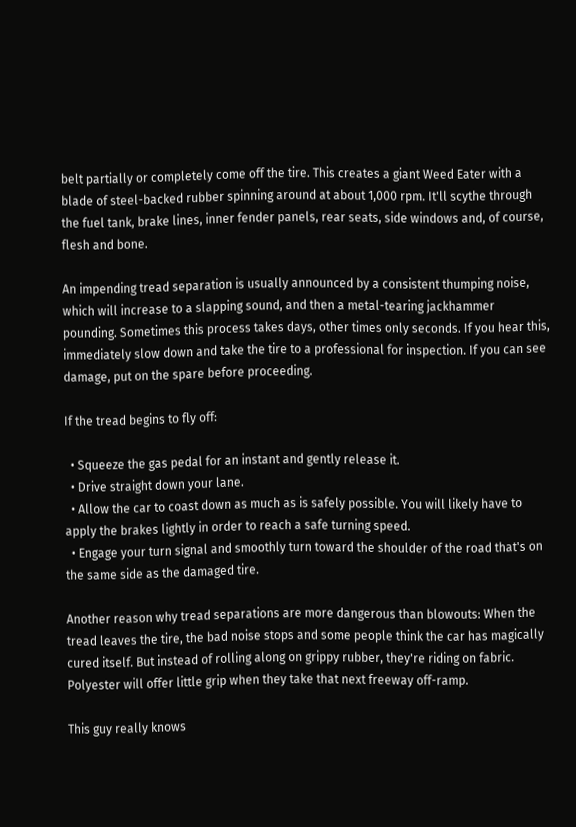belt partially or completely come off the tire. This creates a giant Weed Eater with a blade of steel-backed rubber spinning around at about 1,000 rpm. It'll scythe through the fuel tank, brake lines, inner fender panels, rear seats, side windows and, of course, flesh and bone.

An impending tread separation is usually announced by a consistent thumping noise, which will increase to a slapping sound, and then a metal-tearing jackhammer pounding. Sometimes this process takes days, other times only seconds. If you hear this, immediately slow down and take the tire to a professional for inspection. If you can see damage, put on the spare before proceeding.

If the tread begins to fly off:

  • Squeeze the gas pedal for an instant and gently release it.
  • Drive straight down your lane.
  • Allow the car to coast down as much as is safely possible. You will likely have to apply the brakes lightly in order to reach a safe turning speed.
  • Engage your turn signal and smoothly turn toward the shoulder of the road that's on the same side as the damaged tire.

Another reason why tread separations are more dangerous than blowouts: When the tread leaves the tire, the bad noise stops and some people think the car has magically cured itself. But instead of rolling along on grippy rubber, they're riding on fabric. Polyester will offer little grip when they take that next freeway off-ramp.

This guy really knows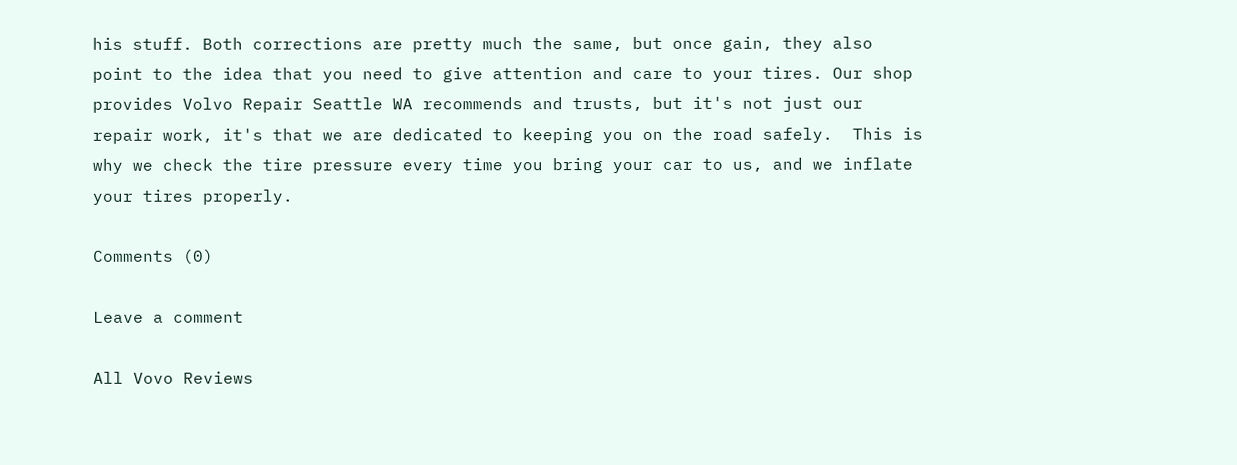his stuff. Both corrections are pretty much the same, but once gain, they also point to the idea that you need to give attention and care to your tires. Our shop provides Volvo Repair Seattle WA recommends and trusts, but it's not just our repair work, it's that we are dedicated to keeping you on the road safely.  This is why we check the tire pressure every time you bring your car to us, and we inflate your tires properly.

Comments (0)

Leave a comment

All Vovo Reviews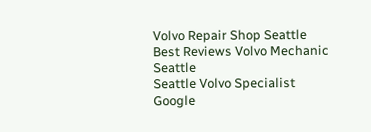Volvo Repair Shop Seattle
Best Reviews Volvo Mechanic Seattle
Seattle Volvo Specialist
Google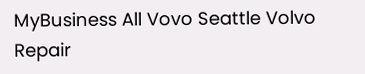MyBusiness All Vovo Seattle Volvo Repair